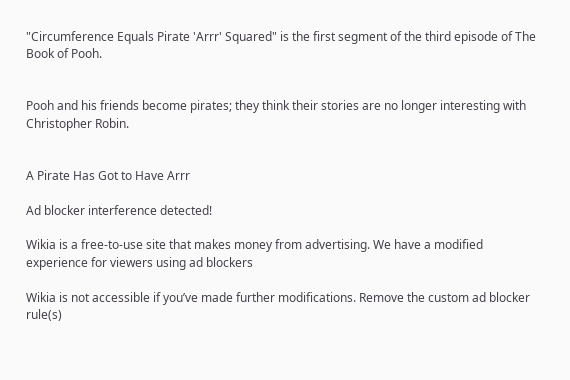"Circumference Equals Pirate 'Arrr' Squared" is the first segment of the third episode of The Book of Pooh.


Pooh and his friends become pirates; they think their stories are no longer interesting with Christopher Robin.


A Pirate Has Got to Have Arrr

Ad blocker interference detected!

Wikia is a free-to-use site that makes money from advertising. We have a modified experience for viewers using ad blockers

Wikia is not accessible if you’ve made further modifications. Remove the custom ad blocker rule(s)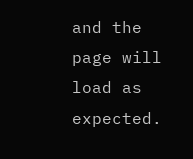and the page will load as expected.